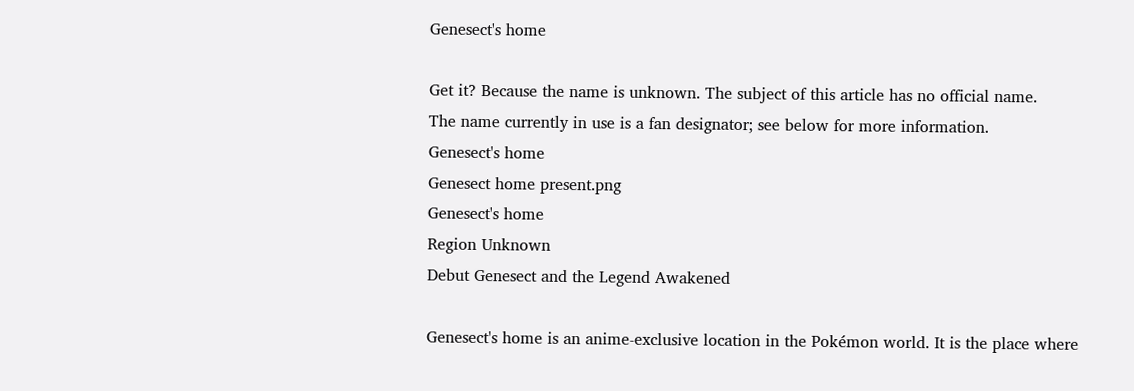Genesect's home

Get it? Because the name is unknown. The subject of this article has no official name.
The name currently in use is a fan designator; see below for more information.
Genesect's home
Genesect home present.png
Genesect's home
Region Unknown
Debut Genesect and the Legend Awakened

Genesect's home is an anime-exclusive location in the Pokémon world. It is the place where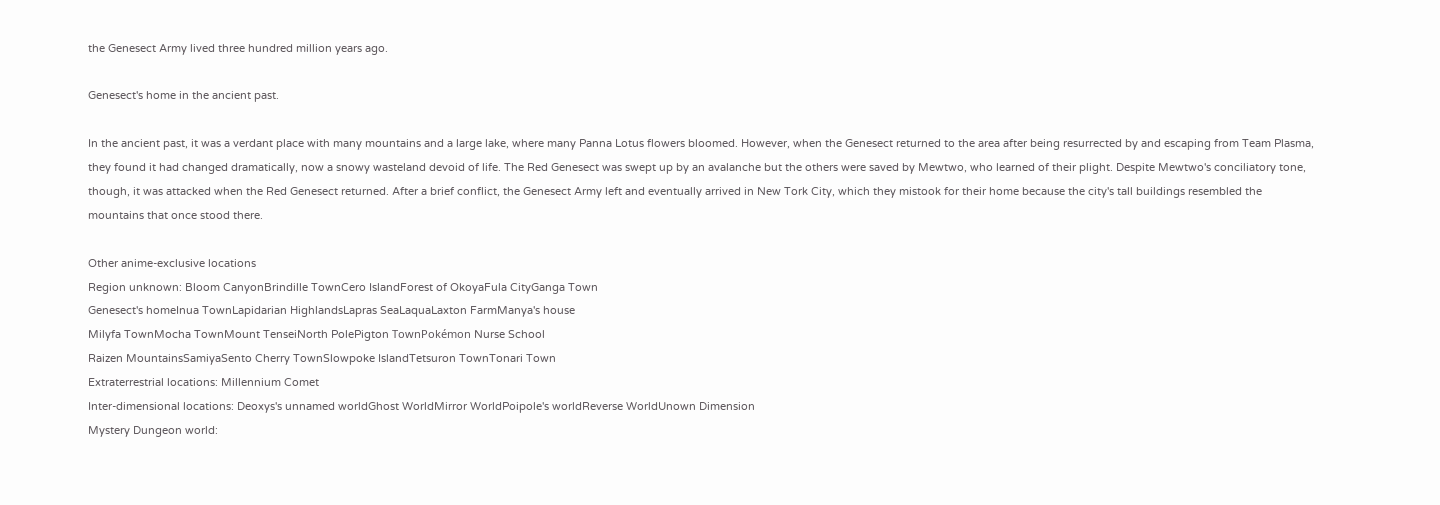the Genesect Army lived three hundred million years ago.

Genesect's home in the ancient past.

In the ancient past, it was a verdant place with many mountains and a large lake, where many Panna Lotus flowers bloomed. However, when the Genesect returned to the area after being resurrected by and escaping from Team Plasma, they found it had changed dramatically, now a snowy wasteland devoid of life. The Red Genesect was swept up by an avalanche but the others were saved by Mewtwo, who learned of their plight. Despite Mewtwo's conciliatory tone, though, it was attacked when the Red Genesect returned. After a brief conflict, the Genesect Army left and eventually arrived in New Tork City, which they mistook for their home because the city's tall buildings resembled the mountains that once stood there.

Other anime-exclusive locations
Region unknown: Bloom CanyonBrindille TownCero IslandForest of OkoyaFula CityGanga Town
Genesect's homeInua TownLapidarian HighlandsLapras SeaLaquaLaxton FarmManya's house
Milyfa TownMocha TownMount TenseiNorth PolePigton TownPokémon Nurse School
Raizen MountainsSamiyaSento Cherry TownSlowpoke IslandTetsuron TownTonari Town
Extraterrestrial locations: Millennium Comet
Inter-dimensional locations: Deoxys's unnamed worldGhost WorldMirror WorldPoipole's worldReverse WorldUnown Dimension
Mystery Dungeon world: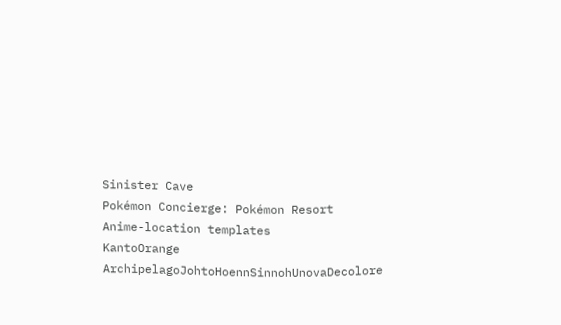Sinister Cave
Pokémon Concierge: Pokémon Resort
Anime-location templates
KantoOrange ArchipelagoJohtoHoennSinnohUnovaDecolore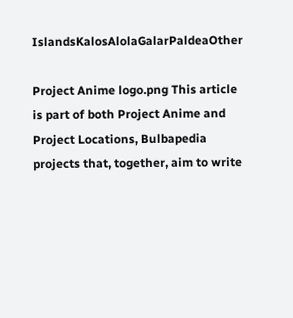IslandsKalosAlolaGalarPaldeaOther

Project Anime logo.png This article is part of both Project Anime and Project Locations, Bulbapedia projects that, together, aim to write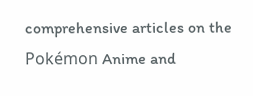comprehensive articles on the Pokémon Anime and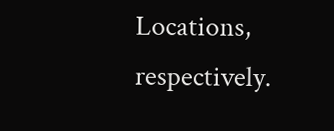Locations, respectively.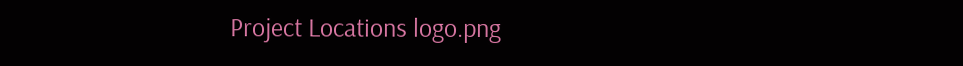Project Locations logo.png